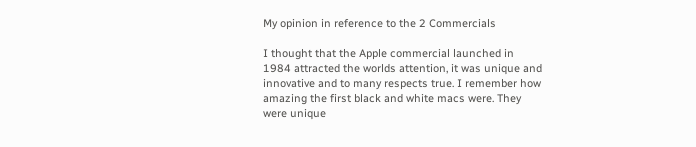My opinion in reference to the 2 Commercials

I thought that the Apple commercial launched in 1984 attracted the worlds attention, it was unique and innovative and to many respects true. I remember how amazing the first black and white macs were. They were unique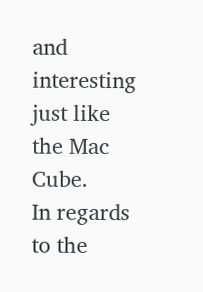and interesting just like the Mac Cube.
In regards to the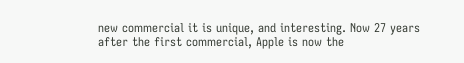new commercial it is unique, and interesting. Now 27 years after the first commercial, Apple is now the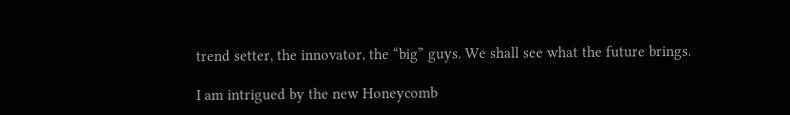trend setter, the innovator, the “big” guys. We shall see what the future brings.

I am intrigued by the new Honeycomb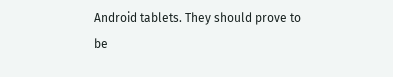Android tablets. They should prove to be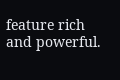feature rich and powerful.